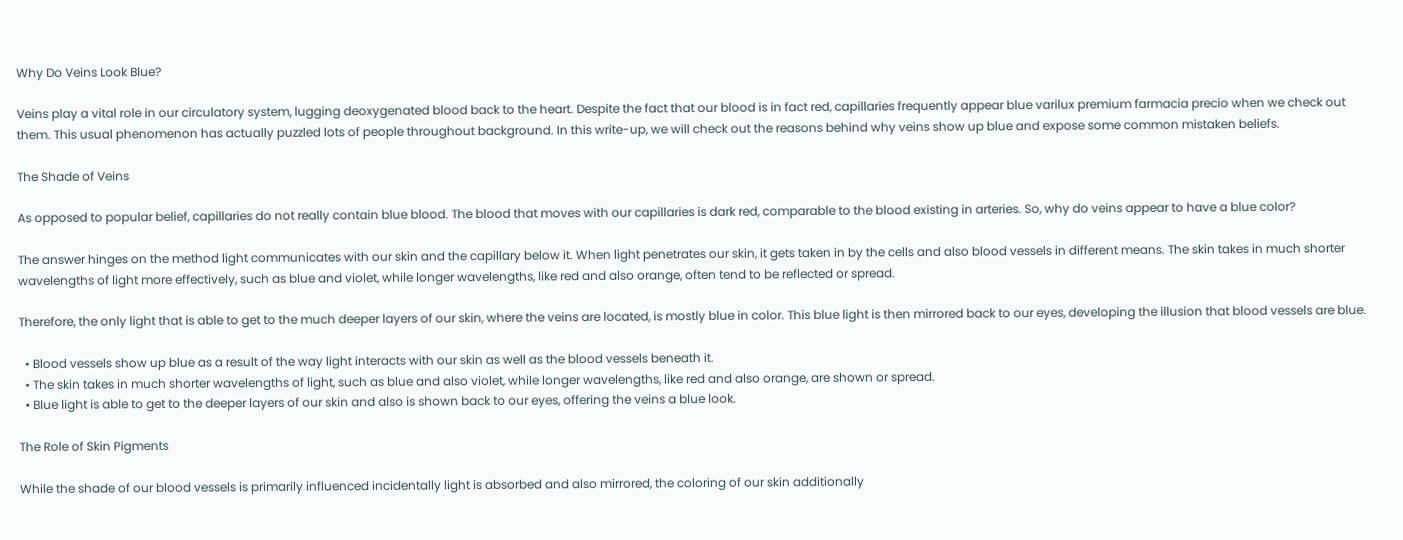Why Do Veins Look Blue?

Veins play a vital role in our circulatory system, lugging deoxygenated blood back to the heart. Despite the fact that our blood is in fact red, capillaries frequently appear blue varilux premium farmacia precio when we check out them. This usual phenomenon has actually puzzled lots of people throughout background. In this write-up, we will check out the reasons behind why veins show up blue and expose some common mistaken beliefs.

The Shade of Veins

As opposed to popular belief, capillaries do not really contain blue blood. The blood that moves with our capillaries is dark red, comparable to the blood existing in arteries. So, why do veins appear to have a blue color?

The answer hinges on the method light communicates with our skin and the capillary below it. When light penetrates our skin, it gets taken in by the cells and also blood vessels in different means. The skin takes in much shorter wavelengths of light more effectively, such as blue and violet, while longer wavelengths, like red and also orange, often tend to be reflected or spread.

Therefore, the only light that is able to get to the much deeper layers of our skin, where the veins are located, is mostly blue in color. This blue light is then mirrored back to our eyes, developing the illusion that blood vessels are blue.

  • Blood vessels show up blue as a result of the way light interacts with our skin as well as the blood vessels beneath it.
  • The skin takes in much shorter wavelengths of light, such as blue and also violet, while longer wavelengths, like red and also orange, are shown or spread.
  • Blue light is able to get to the deeper layers of our skin and also is shown back to our eyes, offering the veins a blue look.

The Role of Skin Pigments

While the shade of our blood vessels is primarily influenced incidentally light is absorbed and also mirrored, the coloring of our skin additionally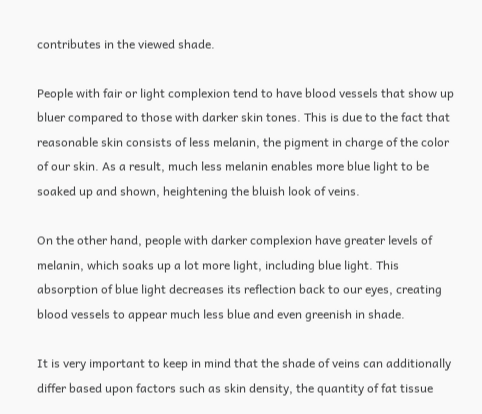contributes in the viewed shade.

People with fair or light complexion tend to have blood vessels that show up bluer compared to those with darker skin tones. This is due to the fact that reasonable skin consists of less melanin, the pigment in charge of the color of our skin. As a result, much less melanin enables more blue light to be soaked up and shown, heightening the bluish look of veins.

On the other hand, people with darker complexion have greater levels of melanin, which soaks up a lot more light, including blue light. This absorption of blue light decreases its reflection back to our eyes, creating blood vessels to appear much less blue and even greenish in shade.

It is very important to keep in mind that the shade of veins can additionally differ based upon factors such as skin density, the quantity of fat tissue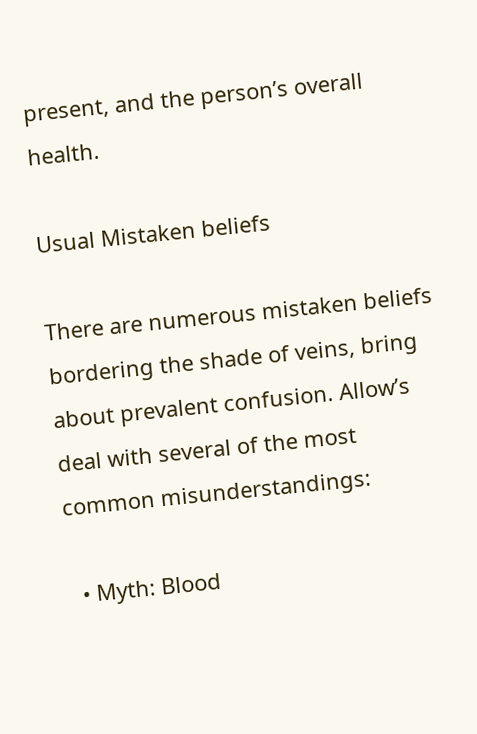present, and the person’s overall health.

Usual Mistaken beliefs

There are numerous mistaken beliefs bordering the shade of veins, bring about prevalent confusion. Allow’s deal with several of the most common misunderstandings:

  • Myth: Blood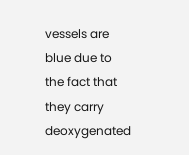vessels are blue due to the fact that they carry deoxygenated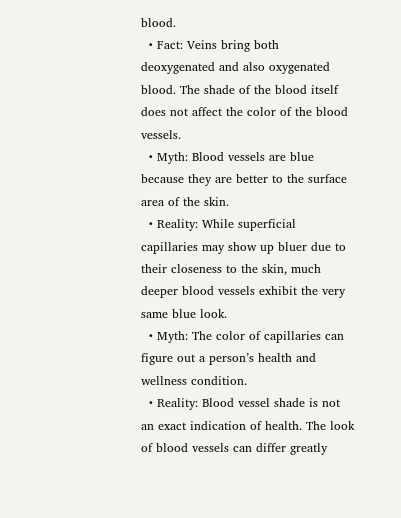blood.
  • Fact: Veins bring both deoxygenated and also oxygenated blood. The shade of the blood itself does not affect the color of the blood vessels.
  • Myth: Blood vessels are blue because they are better to the surface area of the skin.
  • Reality: While superficial capillaries may show up bluer due to their closeness to the skin, much deeper blood vessels exhibit the very same blue look.
  • Myth: The color of capillaries can figure out a person’s health and wellness condition.
  • Reality: Blood vessel shade is not an exact indication of health. The look of blood vessels can differ greatly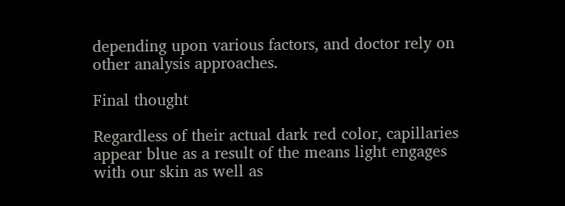depending upon various factors, and doctor rely on other analysis approaches.

Final thought

Regardless of their actual dark red color, capillaries appear blue as a result of the means light engages with our skin as well as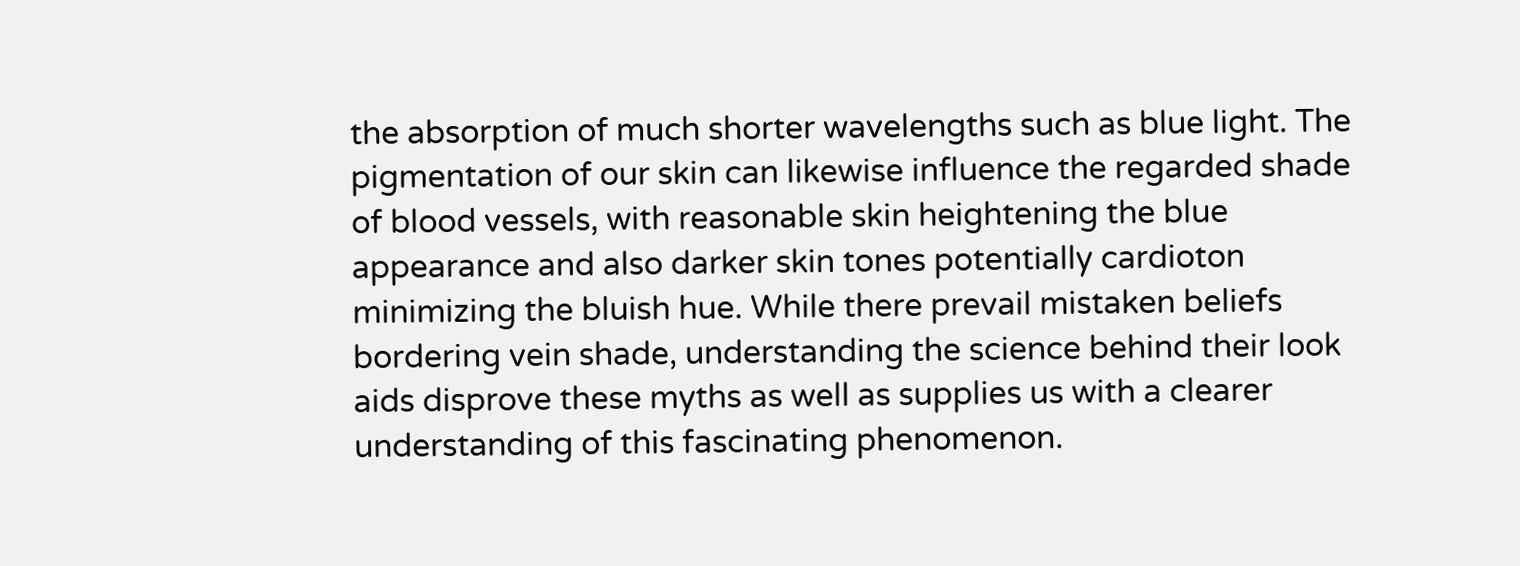the absorption of much shorter wavelengths such as blue light. The pigmentation of our skin can likewise influence the regarded shade of blood vessels, with reasonable skin heightening the blue appearance and also darker skin tones potentially cardioton minimizing the bluish hue. While there prevail mistaken beliefs bordering vein shade, understanding the science behind their look aids disprove these myths as well as supplies us with a clearer understanding of this fascinating phenomenon.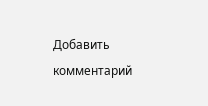Добавить комментарий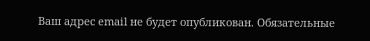Ваш адрес email не будет опубликован. Обязательные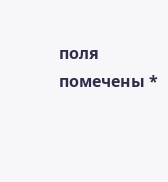поля помечены *